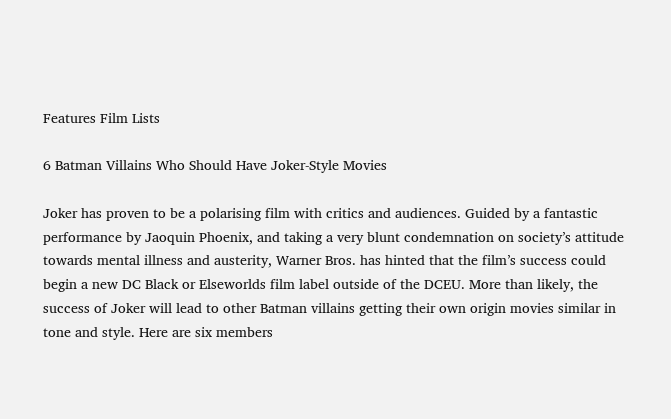Features Film Lists

6 Batman Villains Who Should Have Joker-Style Movies

Joker has proven to be a polarising film with critics and audiences. Guided by a fantastic performance by Jaoquin Phoenix, and taking a very blunt condemnation on society’s attitude towards mental illness and austerity, Warner Bros. has hinted that the film’s success could begin a new DC Black or Elseworlds film label outside of the DCEU. More than likely, the success of Joker will lead to other Batman villains getting their own origin movies similar in tone and style. Here are six members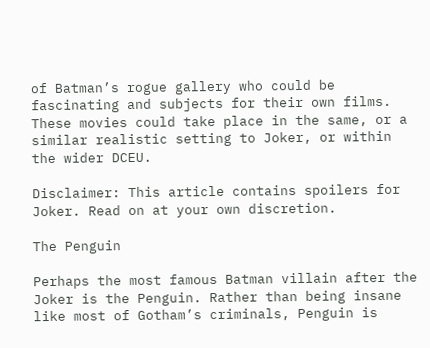of Batman’s rogue gallery who could be fascinating and subjects for their own films. These movies could take place in the same, or a similar realistic setting to Joker, or within the wider DCEU.

Disclaimer: This article contains spoilers for Joker. Read on at your own discretion.

The Penguin

Perhaps the most famous Batman villain after the Joker is the Penguin. Rather than being insane like most of Gotham’s criminals, Penguin is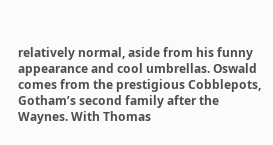relatively normal, aside from his funny appearance and cool umbrellas. Oswald comes from the prestigious Cobblepots, Gotham’s second family after the Waynes. With Thomas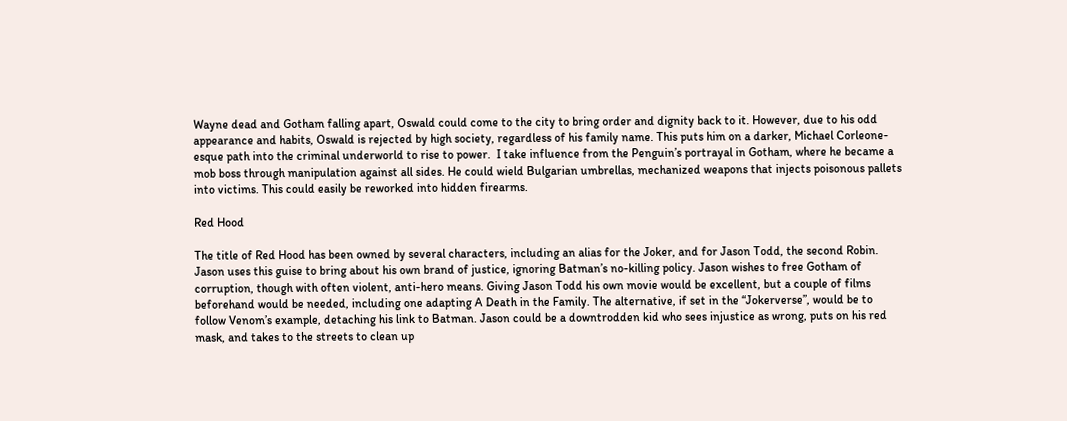Wayne dead and Gotham falling apart, Oswald could come to the city to bring order and dignity back to it. However, due to his odd appearance and habits, Oswald is rejected by high society, regardless of his family name. This puts him on a darker, Michael Corleone-esque path into the criminal underworld to rise to power.  I take influence from the Penguin’s portrayal in Gotham, where he became a mob boss through manipulation against all sides. He could wield Bulgarian umbrellas, mechanized weapons that injects poisonous pallets into victims. This could easily be reworked into hidden firearms.

Red Hood

The title of Red Hood has been owned by several characters, including an alias for the Joker, and for Jason Todd, the second Robin. Jason uses this guise to bring about his own brand of justice, ignoring Batman’s no-killing policy. Jason wishes to free Gotham of corruption, though with often violent, anti-hero means. Giving Jason Todd his own movie would be excellent, but a couple of films beforehand would be needed, including one adapting A Death in the Family. The alternative, if set in the “Jokerverse”, would be to follow Venom’s example, detaching his link to Batman. Jason could be a downtrodden kid who sees injustice as wrong, puts on his red mask, and takes to the streets to clean up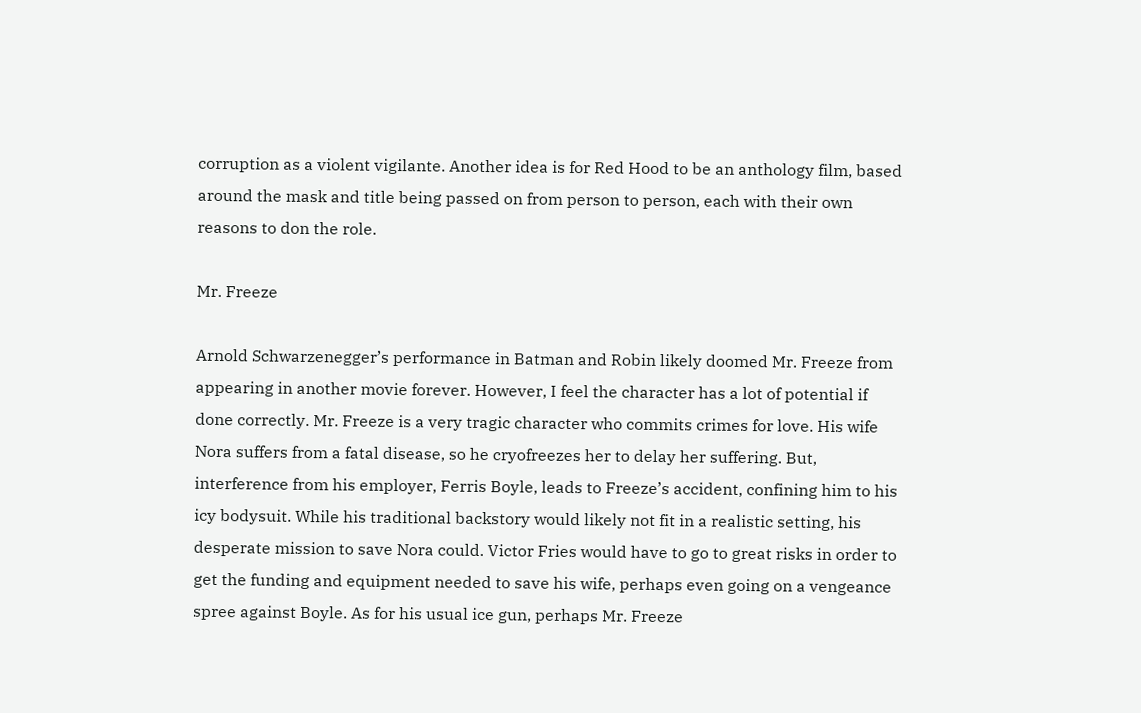corruption as a violent vigilante. Another idea is for Red Hood to be an anthology film, based around the mask and title being passed on from person to person, each with their own reasons to don the role.

Mr. Freeze

Arnold Schwarzenegger’s performance in Batman and Robin likely doomed Mr. Freeze from appearing in another movie forever. However, I feel the character has a lot of potential if done correctly. Mr. Freeze is a very tragic character who commits crimes for love. His wife Nora suffers from a fatal disease, so he cryofreezes her to delay her suffering. But, interference from his employer, Ferris Boyle, leads to Freeze’s accident, confining him to his icy bodysuit. While his traditional backstory would likely not fit in a realistic setting, his desperate mission to save Nora could. Victor Fries would have to go to great risks in order to get the funding and equipment needed to save his wife, perhaps even going on a vengeance spree against Boyle. As for his usual ice gun, perhaps Mr. Freeze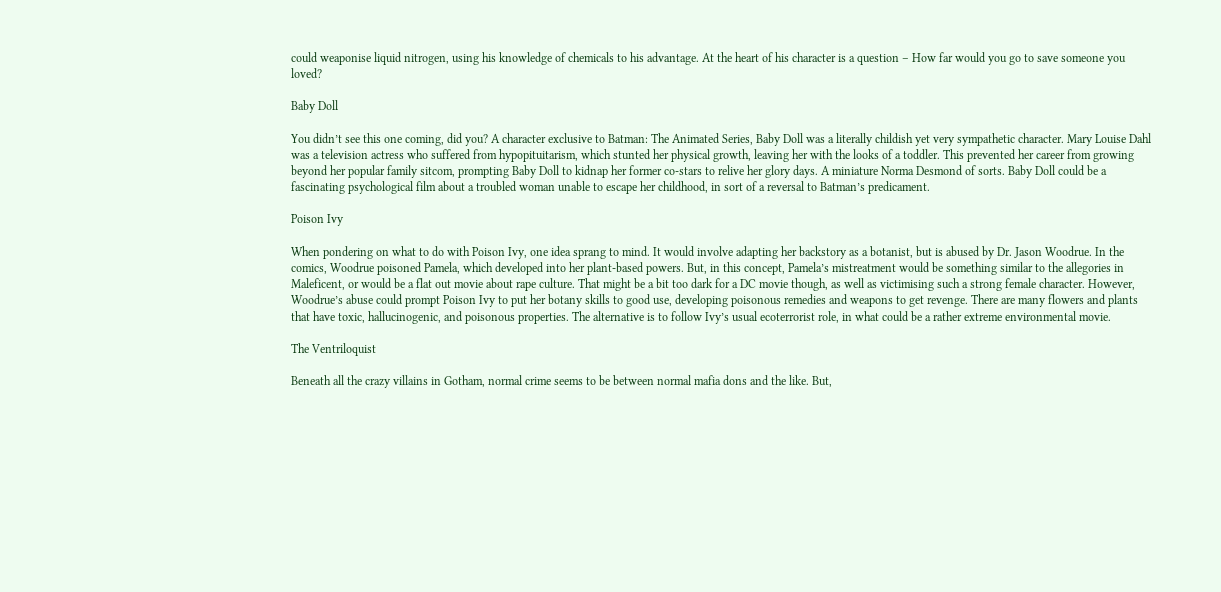could weaponise liquid nitrogen, using his knowledge of chemicals to his advantage. At the heart of his character is a question – How far would you go to save someone you loved?

Baby Doll

You didn’t see this one coming, did you? A character exclusive to Batman: The Animated Series, Baby Doll was a literally childish yet very sympathetic character. Mary Louise Dahl was a television actress who suffered from hypopituitarism, which stunted her physical growth, leaving her with the looks of a toddler. This prevented her career from growing beyond her popular family sitcom, prompting Baby Doll to kidnap her former co-stars to relive her glory days. A miniature Norma Desmond of sorts. Baby Doll could be a fascinating psychological film about a troubled woman unable to escape her childhood, in sort of a reversal to Batman’s predicament.

Poison Ivy

When pondering on what to do with Poison Ivy, one idea sprang to mind. It would involve adapting her backstory as a botanist, but is abused by Dr. Jason Woodrue. In the comics, Woodrue poisoned Pamela, which developed into her plant-based powers. But, in this concept, Pamela’s mistreatment would be something similar to the allegories in Maleficent, or would be a flat out movie about rape culture. That might be a bit too dark for a DC movie though, as well as victimising such a strong female character. However, Woodrue’s abuse could prompt Poison Ivy to put her botany skills to good use, developing poisonous remedies and weapons to get revenge. There are many flowers and plants that have toxic, hallucinogenic, and poisonous properties. The alternative is to follow Ivy’s usual ecoterrorist role, in what could be a rather extreme environmental movie.

The Ventriloquist

Beneath all the crazy villains in Gotham, normal crime seems to be between normal mafia dons and the like. But,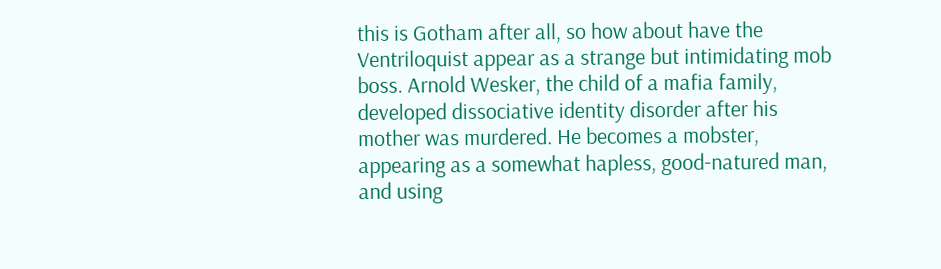this is Gotham after all, so how about have the Ventriloquist appear as a strange but intimidating mob boss. Arnold Wesker, the child of a mafia family, developed dissociative identity disorder after his mother was murdered. He becomes a mobster, appearing as a somewhat hapless, good-natured man, and using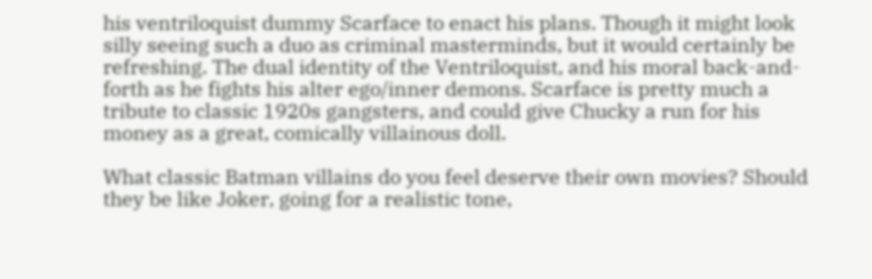his ventriloquist dummy Scarface to enact his plans. Though it might look silly seeing such a duo as criminal masterminds, but it would certainly be refreshing. The dual identity of the Ventriloquist, and his moral back-and-forth as he fights his alter ego/inner demons. Scarface is pretty much a tribute to classic 1920s gangsters, and could give Chucky a run for his money as a great, comically villainous doll.

What classic Batman villains do you feel deserve their own movies? Should they be like Joker, going for a realistic tone,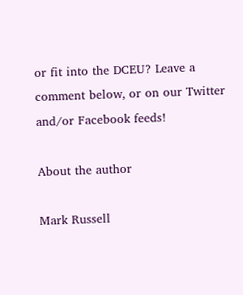or fit into the DCEU? Leave a comment below, or on our Twitter and/or Facebook feeds!

About the author

Mark Russell